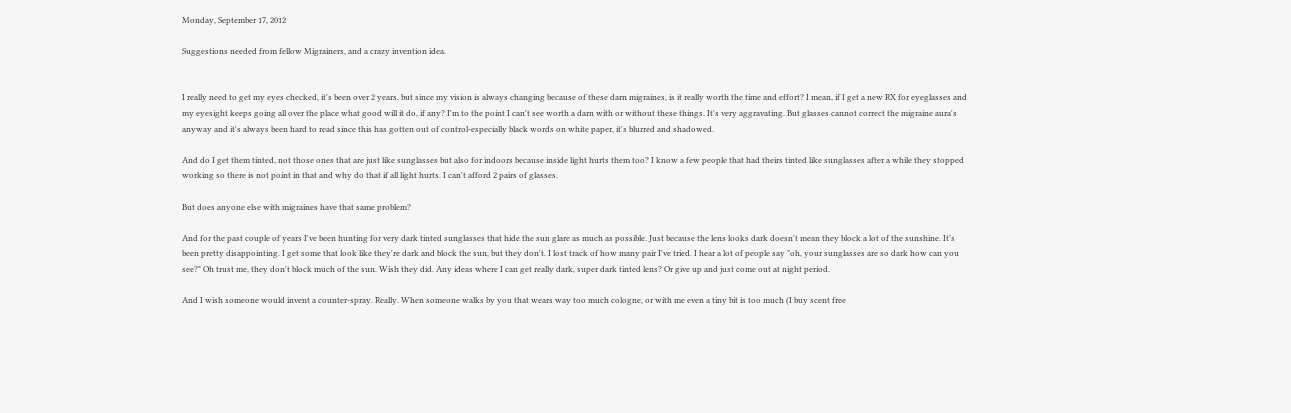Monday, September 17, 2012

Suggestions needed from fellow Migrainers, and a crazy invention idea.


I really need to get my eyes checked, it's been over 2 years, but since my vision is always changing because of these darn migraines, is it really worth the time and effort? I mean, if I get a new RX for eyeglasses and my eyesight keeps going all over the place what good will it do, if any? I'm to the point I can't see worth a darn with or without these things. It's very aggravating. But glasses cannot correct the migraine aura's anyway and it's always been hard to read since this has gotten out of control-especially black words on white paper, it's blurred and shadowed.

And do I get them tinted, not those ones that are just like sunglasses but also for indoors because inside light hurts them too? I know a few people that had theirs tinted like sunglasses after a while they stopped working so there is not point in that and why do that if all light hurts. I can't afford 2 pairs of glasses.

But does anyone else with migraines have that same problem?

And for the past couple of years I've been hunting for very dark tinted sunglasses that hide the sun glare as much as possible. Just because the lens looks dark doesn't mean they block a lot of the sunshine. It's been pretty disappointing. I get some that look like they're dark and block the sun, but they don't. I lost track of how many pair I've tried. I hear a lot of people say "oh, your sunglasses are so dark how can you see?" Oh trust me, they don't block much of the sun. Wish they did. Any ideas where I can get really dark, super dark tinted lens? Or give up and just come out at night period.

And I wish someone would invent a counter-spray. Really. When someone walks by you that wears way too much cologne, or with me even a tiny bit is too much (I buy scent free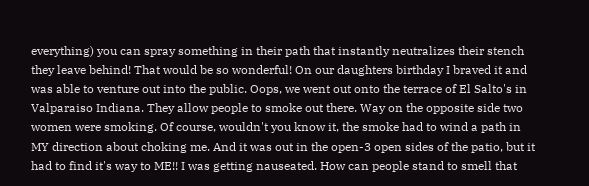everything) you can spray something in their path that instantly neutralizes their stench they leave behind! That would be so wonderful! On our daughters birthday I braved it and was able to venture out into the public. Oops, we went out onto the terrace of El Salto's in Valparaiso Indiana. They allow people to smoke out there. Way on the opposite side two women were smoking. Of course, wouldn't you know it, the smoke had to wind a path in MY direction about choking me. And it was out in the open-3 open sides of the patio, but it had to find it's way to ME!! I was getting nauseated. How can people stand to smell that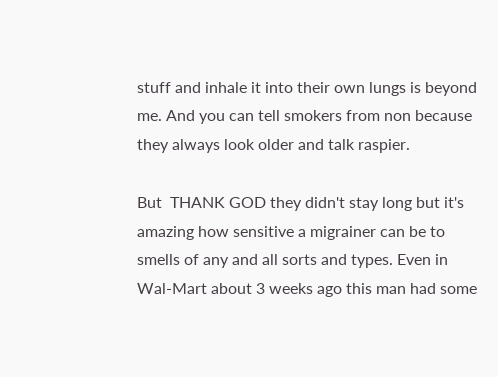stuff and inhale it into their own lungs is beyond me. And you can tell smokers from non because they always look older and talk raspier.

But  THANK GOD they didn't stay long but it's amazing how sensitive a migrainer can be to smells of any and all sorts and types. Even in Wal-Mart about 3 weeks ago this man had some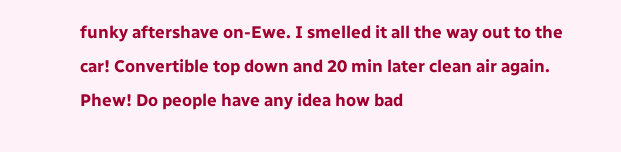funky aftershave on-Ewe. I smelled it all the way out to the car! Convertible top down and 20 min later clean air again. Phew! Do people have any idea how bad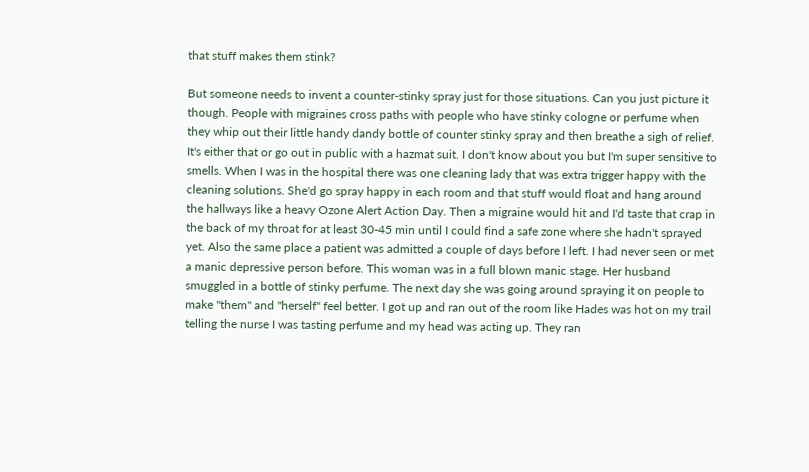that stuff makes them stink?

But someone needs to invent a counter-stinky spray just for those situations. Can you just picture it though. People with migraines cross paths with people who have stinky cologne or perfume when they whip out their little handy dandy bottle of counter stinky spray and then breathe a sigh of relief. It's either that or go out in public with a hazmat suit. I don't know about you but I'm super sensitive to smells. When I was in the hospital there was one cleaning lady that was extra trigger happy with the cleaning solutions. She'd go spray happy in each room and that stuff would float and hang around the hallways like a heavy Ozone Alert Action Day. Then a migraine would hit and I'd taste that crap in the back of my throat for at least 30-45 min until I could find a safe zone where she hadn't sprayed yet. Also the same place a patient was admitted a couple of days before I left. I had never seen or met  a manic depressive person before. This woman was in a full blown manic stage. Her husband smuggled in a bottle of stinky perfume. The next day she was going around spraying it on people to make "them" and "herself" feel better. I got up and ran out of the room like Hades was hot on my trail telling the nurse I was tasting perfume and my head was acting up. They ran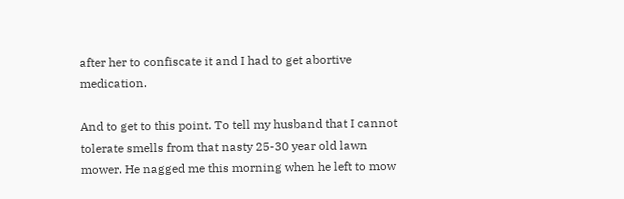after her to confiscate it and I had to get abortive medication.

And to get to this point. To tell my husband that I cannot tolerate smells from that nasty 25-30 year old lawn mower. He nagged me this morning when he left to mow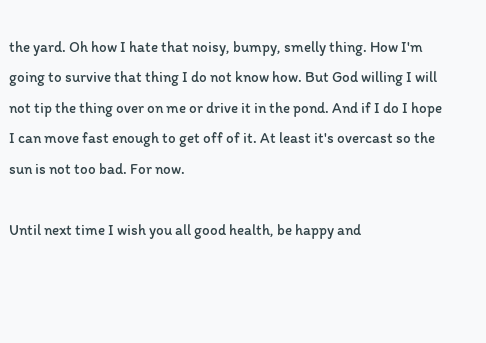the yard. Oh how I hate that noisy, bumpy, smelly thing. How I'm going to survive that thing I do not know how. But God willing I will not tip the thing over on me or drive it in the pond. And if I do I hope I can move fast enough to get off of it. At least it's overcast so the sun is not too bad. For now.

Until next time I wish you all good health, be happy and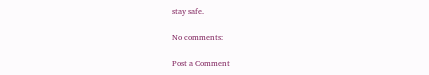stay safe.

No comments:

Post a Comment